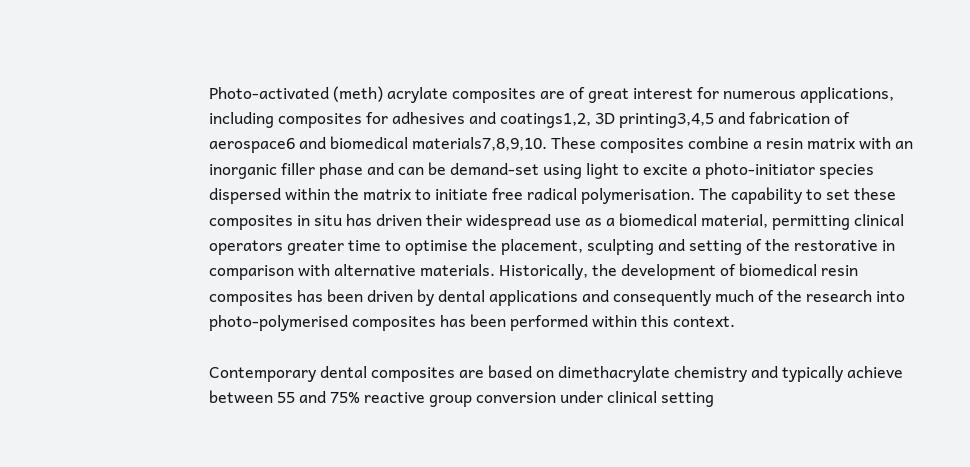Photo-activated (meth) acrylate composites are of great interest for numerous applications, including composites for adhesives and coatings1,2, 3D printing3,4,5 and fabrication of aerospace6 and biomedical materials7,8,9,10. These composites combine a resin matrix with an inorganic filler phase and can be demand-set using light to excite a photo-initiator species dispersed within the matrix to initiate free radical polymerisation. The capability to set these composites in situ has driven their widespread use as a biomedical material, permitting clinical operators greater time to optimise the placement, sculpting and setting of the restorative in comparison with alternative materials. Historically, the development of biomedical resin composites has been driven by dental applications and consequently much of the research into photo-polymerised composites has been performed within this context.

Contemporary dental composites are based on dimethacrylate chemistry and typically achieve between 55 and 75% reactive group conversion under clinical setting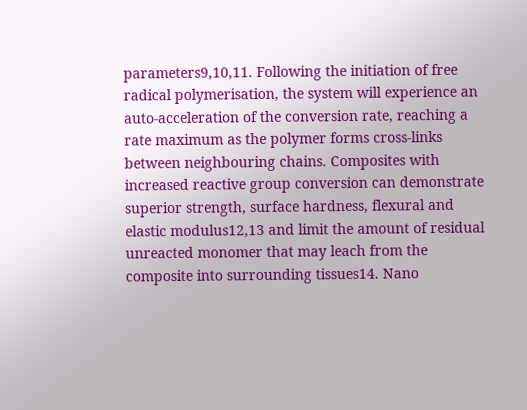parameters9,10,11. Following the initiation of free radical polymerisation, the system will experience an auto-acceleration of the conversion rate, reaching a rate maximum as the polymer forms cross-links between neighbouring chains. Composites with increased reactive group conversion can demonstrate superior strength, surface hardness, flexural and elastic modulus12,13 and limit the amount of residual unreacted monomer that may leach from the composite into surrounding tissues14. Nano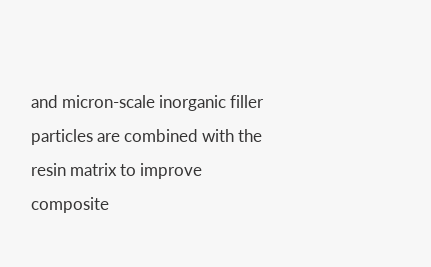and micron-scale inorganic filler particles are combined with the resin matrix to improve composite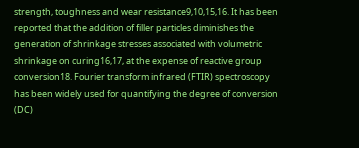strength, toughness and wear resistance9,10,15,16. It has been reported that the addition of filler particles diminishes the generation of shrinkage stresses associated with volumetric shrinkage on curing16,17, at the expense of reactive group conversion18. Fourier transform infrared (FTIR) spectroscopy has been widely used for quantifying the degree of conversion (DC)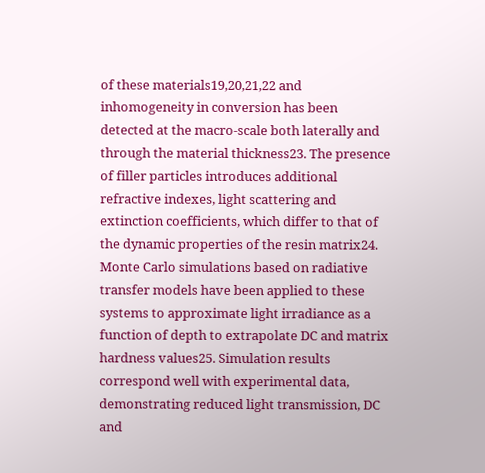of these materials19,20,21,22 and inhomogeneity in conversion has been detected at the macro-scale both laterally and through the material thickness23. The presence of filler particles introduces additional refractive indexes, light scattering and extinction coefficients, which differ to that of the dynamic properties of the resin matrix24. Monte Carlo simulations based on radiative transfer models have been applied to these systems to approximate light irradiance as a function of depth to extrapolate DC and matrix hardness values25. Simulation results correspond well with experimental data, demonstrating reduced light transmission, DC and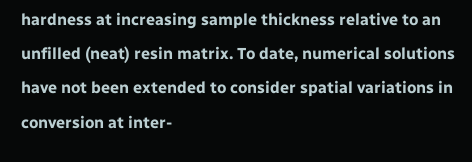hardness at increasing sample thickness relative to an unfilled (neat) resin matrix. To date, numerical solutions have not been extended to consider spatial variations in conversion at inter-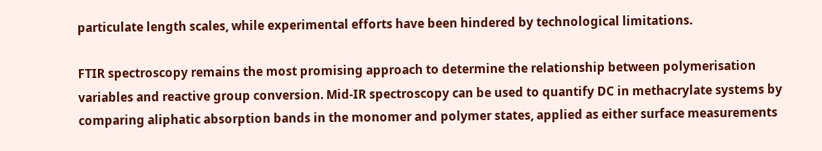particulate length scales, while experimental efforts have been hindered by technological limitations.

FTIR spectroscopy remains the most promising approach to determine the relationship between polymerisation variables and reactive group conversion. Mid-IR spectroscopy can be used to quantify DC in methacrylate systems by comparing aliphatic absorption bands in the monomer and polymer states, applied as either surface measurements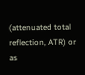(attenuated total reflection, ATR) or as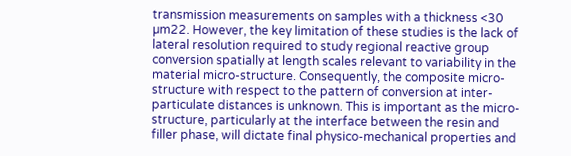transmission measurements on samples with a thickness <30 µm22. However, the key limitation of these studies is the lack of lateral resolution required to study regional reactive group conversion spatially at length scales relevant to variability in the material micro-structure. Consequently, the composite micro-structure with respect to the pattern of conversion at inter-particulate distances is unknown. This is important as the micro-structure, particularly at the interface between the resin and filler phase, will dictate final physico-mechanical properties and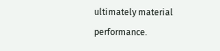ultimately material performance.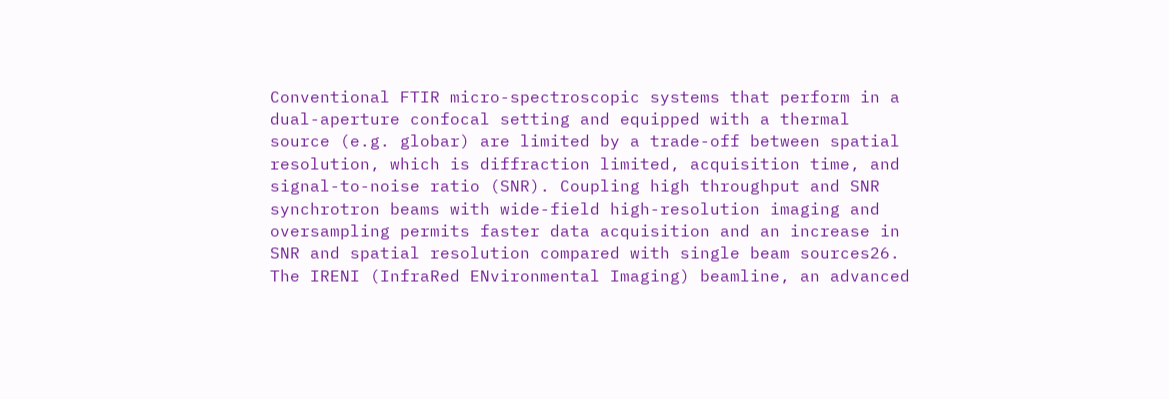Conventional FTIR micro-spectroscopic systems that perform in a dual-aperture confocal setting and equipped with a thermal source (e.g. globar) are limited by a trade-off between spatial resolution, which is diffraction limited, acquisition time, and signal-to-noise ratio (SNR). Coupling high throughput and SNR synchrotron beams with wide-field high-resolution imaging and oversampling permits faster data acquisition and an increase in SNR and spatial resolution compared with single beam sources26. The IRENI (InfraRed ENvironmental Imaging) beamline, an advanced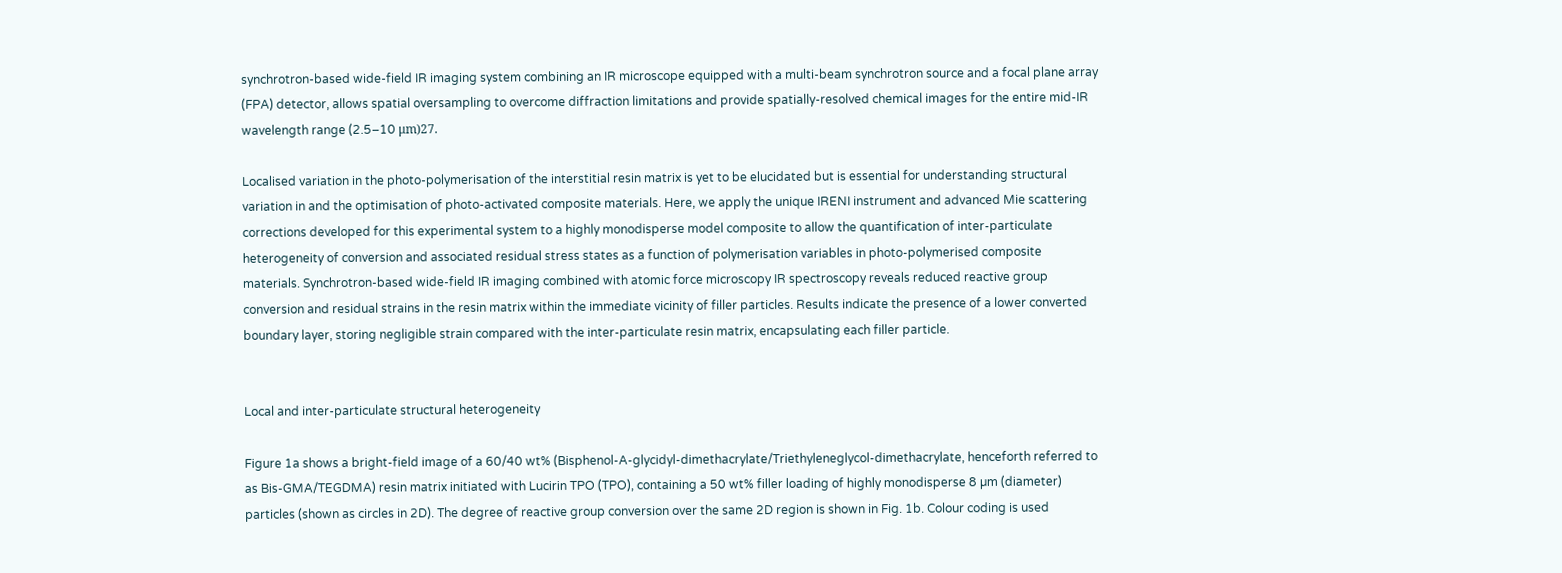synchrotron-based wide-field IR imaging system combining an IR microscope equipped with a multi-beam synchrotron source and a focal plane array (FPA) detector, allows spatial oversampling to overcome diffraction limitations and provide spatially-resolved chemical images for the entire mid-IR wavelength range (2.5–10 μm)27.

Localised variation in the photo-polymerisation of the interstitial resin matrix is yet to be elucidated but is essential for understanding structural variation in and the optimisation of photo-activated composite materials. Here, we apply the unique IRENI instrument and advanced Mie scattering corrections developed for this experimental system to a highly monodisperse model composite to allow the quantification of inter-particulate heterogeneity of conversion and associated residual stress states as a function of polymerisation variables in photo-polymerised composite materials. Synchrotron-based wide-field IR imaging combined with atomic force microscopy IR spectroscopy reveals reduced reactive group conversion and residual strains in the resin matrix within the immediate vicinity of filler particles. Results indicate the presence of a lower converted boundary layer, storing negligible strain compared with the inter-particulate resin matrix, encapsulating each filler particle.


Local and inter-particulate structural heterogeneity

Figure 1a shows a bright-field image of a 60/40 wt% (Bisphenol-A-glycidyl-dimethacrylate/Triethyleneglycol-dimethacrylate, henceforth referred to as Bis-GMA/TEGDMA) resin matrix initiated with Lucirin TPO (TPO), containing a 50 wt% filler loading of highly monodisperse 8 µm (diameter) particles (shown as circles in 2D). The degree of reactive group conversion over the same 2D region is shown in Fig. 1b. Colour coding is used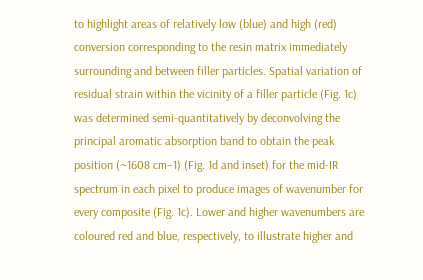to highlight areas of relatively low (blue) and high (red) conversion corresponding to the resin matrix immediately surrounding and between filler particles. Spatial variation of residual strain within the vicinity of a filler particle (Fig. 1c) was determined semi-quantitatively by deconvolving the principal aromatic absorption band to obtain the peak position (~1608 cm−1) (Fig. 1d and inset) for the mid-IR spectrum in each pixel to produce images of wavenumber for every composite (Fig. 1c). Lower and higher wavenumbers are coloured red and blue, respectively, to illustrate higher and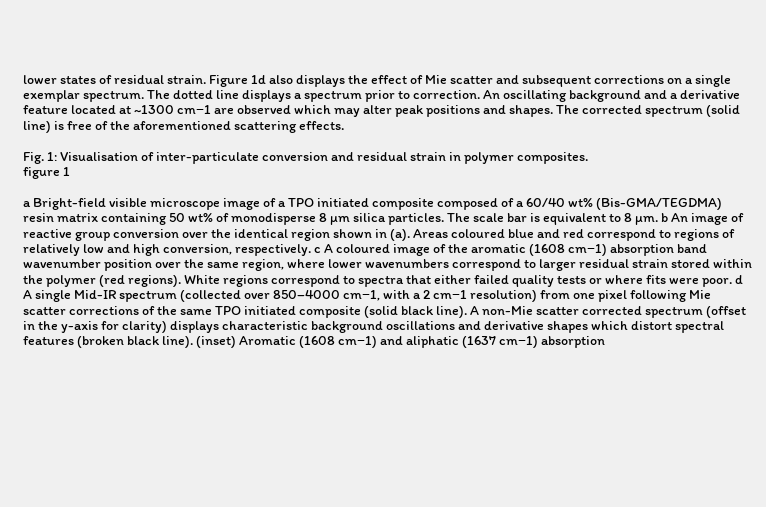lower states of residual strain. Figure 1d also displays the effect of Mie scatter and subsequent corrections on a single exemplar spectrum. The dotted line displays a spectrum prior to correction. An oscillating background and a derivative feature located at ~1300 cm−1 are observed which may alter peak positions and shapes. The corrected spectrum (solid line) is free of the aforementioned scattering effects.

Fig. 1: Visualisation of inter-particulate conversion and residual strain in polymer composites.
figure 1

a Bright-field visible microscope image of a TPO initiated composite composed of a 60/40 wt% (Bis-GMA/TEGDMA) resin matrix containing 50 wt% of monodisperse 8 µm silica particles. The scale bar is equivalent to 8 µm. b An image of reactive group conversion over the identical region shown in (a). Areas coloured blue and red correspond to regions of relatively low and high conversion, respectively. c A coloured image of the aromatic (1608 cm−1) absorption band wavenumber position over the same region, where lower wavenumbers correspond to larger residual strain stored within the polymer (red regions). White regions correspond to spectra that either failed quality tests or where fits were poor. d A single Mid-IR spectrum (collected over 850–4000 cm−1, with a 2 cm−1 resolution) from one pixel following Mie scatter corrections of the same TPO initiated composite (solid black line). A non-Mie scatter corrected spectrum (offset in the y-axis for clarity) displays characteristic background oscillations and derivative shapes which distort spectral features (broken black line). (inset) Aromatic (1608 cm−1) and aliphatic (1637 cm−1) absorption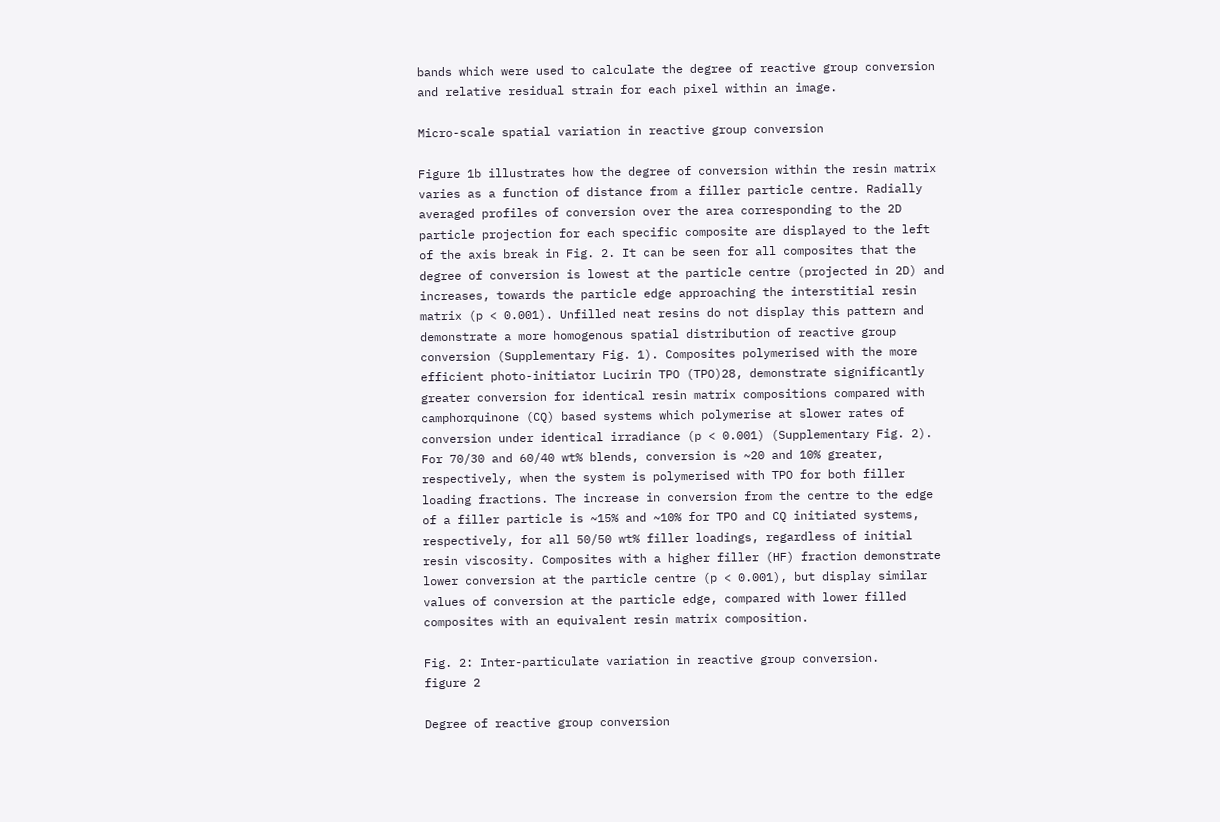bands which were used to calculate the degree of reactive group conversion and relative residual strain for each pixel within an image.

Micro-scale spatial variation in reactive group conversion

Figure 1b illustrates how the degree of conversion within the resin matrix varies as a function of distance from a filler particle centre. Radially averaged profiles of conversion over the area corresponding to the 2D particle projection for each specific composite are displayed to the left of the axis break in Fig. 2. It can be seen for all composites that the degree of conversion is lowest at the particle centre (projected in 2D) and increases, towards the particle edge approaching the interstitial resin matrix (p < 0.001). Unfilled neat resins do not display this pattern and demonstrate a more homogenous spatial distribution of reactive group conversion (Supplementary Fig. 1). Composites polymerised with the more efficient photo-initiator Lucirin TPO (TPO)28, demonstrate significantly greater conversion for identical resin matrix compositions compared with camphorquinone (CQ) based systems which polymerise at slower rates of conversion under identical irradiance (p < 0.001) (Supplementary Fig. 2). For 70/30 and 60/40 wt% blends, conversion is ~20 and 10% greater, respectively, when the system is polymerised with TPO for both filler loading fractions. The increase in conversion from the centre to the edge of a filler particle is ~15% and ~10% for TPO and CQ initiated systems, respectively, for all 50/50 wt% filler loadings, regardless of initial resin viscosity. Composites with a higher filler (HF) fraction demonstrate lower conversion at the particle centre (p < 0.001), but display similar values of conversion at the particle edge, compared with lower filled composites with an equivalent resin matrix composition.

Fig. 2: Inter-particulate variation in reactive group conversion.
figure 2

Degree of reactive group conversion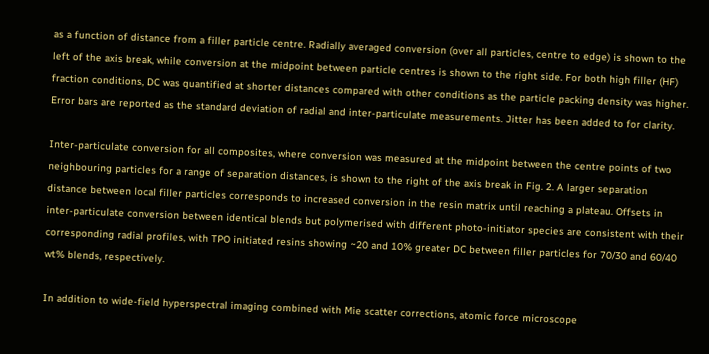as a function of distance from a filler particle centre. Radially averaged conversion (over all particles, centre to edge) is shown to the left of the axis break, while conversion at the midpoint between particle centres is shown to the right side. For both high filler (HF) fraction conditions, DC was quantified at shorter distances compared with other conditions as the particle packing density was higher. Error bars are reported as the standard deviation of radial and inter-particulate measurements. Jitter has been added to for clarity.

Inter-particulate conversion for all composites, where conversion was measured at the midpoint between the centre points of two neighbouring particles for a range of separation distances, is shown to the right of the axis break in Fig. 2. A larger separation distance between local filler particles corresponds to increased conversion in the resin matrix until reaching a plateau. Offsets in inter-particulate conversion between identical blends but polymerised with different photo-initiator species are consistent with their corresponding radial profiles, with TPO initiated resins showing ~20 and 10% greater DC between filler particles for 70/30 and 60/40 wt% blends, respectively.

In addition to wide-field hyperspectral imaging combined with Mie scatter corrections, atomic force microscope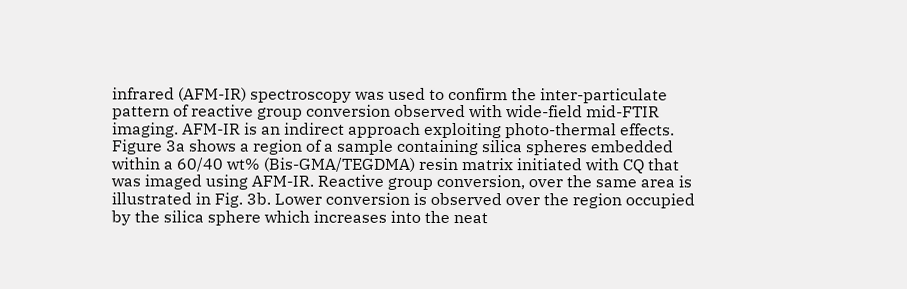infrared (AFM-IR) spectroscopy was used to confirm the inter-particulate pattern of reactive group conversion observed with wide-field mid-FTIR imaging. AFM-IR is an indirect approach exploiting photo-thermal effects. Figure 3a shows a region of a sample containing silica spheres embedded within a 60/40 wt% (Bis-GMA/TEGDMA) resin matrix initiated with CQ that was imaged using AFM-IR. Reactive group conversion, over the same area is illustrated in Fig. 3b. Lower conversion is observed over the region occupied by the silica sphere which increases into the neat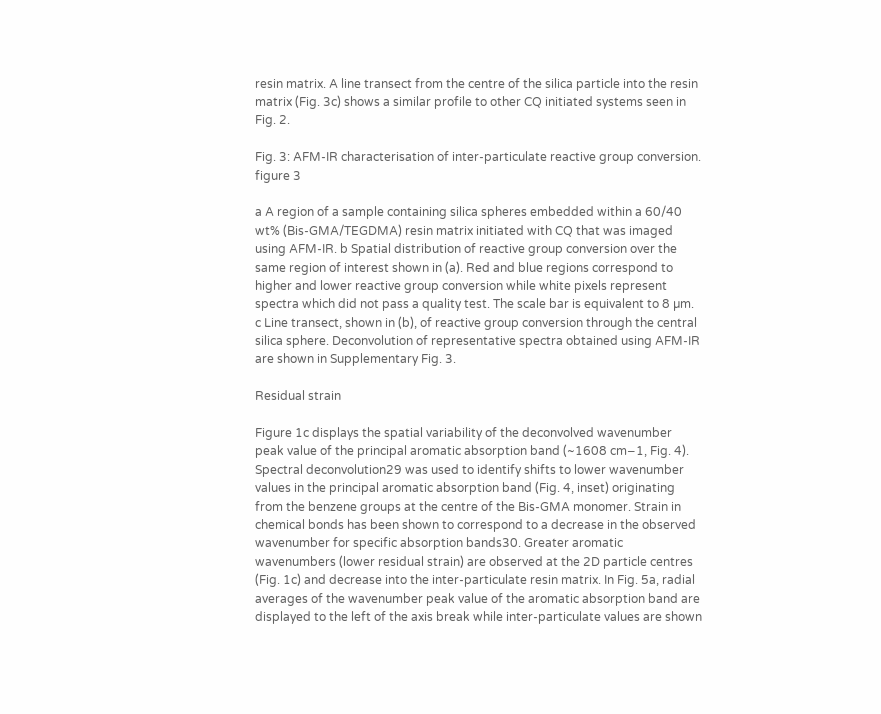resin matrix. A line transect from the centre of the silica particle into the resin matrix (Fig. 3c) shows a similar profile to other CQ initiated systems seen in Fig. 2.

Fig. 3: AFM-IR characterisation of inter-particulate reactive group conversion.
figure 3

a A region of a sample containing silica spheres embedded within a 60/40 wt% (Bis-GMA/TEGDMA) resin matrix initiated with CQ that was imaged using AFM-IR. b Spatial distribution of reactive group conversion over the same region of interest shown in (a). Red and blue regions correspond to higher and lower reactive group conversion while white pixels represent spectra which did not pass a quality test. The scale bar is equivalent to 8 µm. c Line transect, shown in (b), of reactive group conversion through the central silica sphere. Deconvolution of representative spectra obtained using AFM-IR are shown in Supplementary Fig. 3.

Residual strain

Figure 1c displays the spatial variability of the deconvolved wavenumber peak value of the principal aromatic absorption band (~1608 cm−1, Fig. 4). Spectral deconvolution29 was used to identify shifts to lower wavenumber values in the principal aromatic absorption band (Fig. 4, inset) originating from the benzene groups at the centre of the Bis-GMA monomer. Strain in chemical bonds has been shown to correspond to a decrease in the observed wavenumber for specific absorption bands30. Greater aromatic wavenumbers (lower residual strain) are observed at the 2D particle centres (Fig. 1c) and decrease into the inter-particulate resin matrix. In Fig. 5a, radial averages of the wavenumber peak value of the aromatic absorption band are displayed to the left of the axis break while inter-particulate values are shown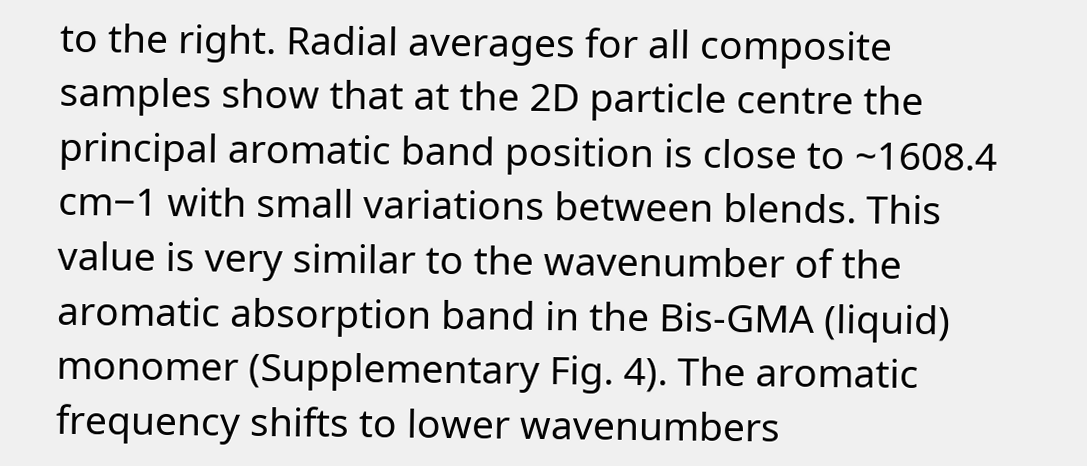to the right. Radial averages for all composite samples show that at the 2D particle centre the principal aromatic band position is close to ~1608.4 cm−1 with small variations between blends. This value is very similar to the wavenumber of the aromatic absorption band in the Bis-GMA (liquid) monomer (Supplementary Fig. 4). The aromatic frequency shifts to lower wavenumbers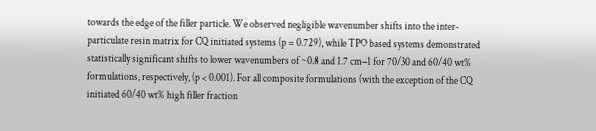towards the edge of the filler particle. We observed negligible wavenumber shifts into the inter-particulate resin matrix for CQ initiated systems (p = 0.729), while TPO based systems demonstrated statistically significant shifts to lower wavenumbers of ~0.8 and 1.7 cm−1 for 70/30 and 60/40 wt% formulations, respectively, (p < 0.001). For all composite formulations (with the exception of the CQ initiated 60/40 wt% high filler fraction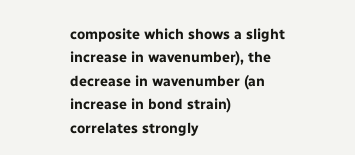composite which shows a slight increase in wavenumber), the decrease in wavenumber (an increase in bond strain) correlates strongly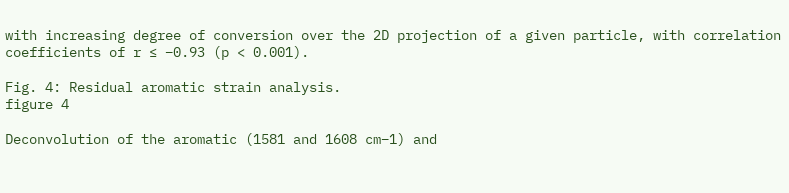with increasing degree of conversion over the 2D projection of a given particle, with correlation coefficients of r ≤ −0.93 (p < 0.001).

Fig. 4: Residual aromatic strain analysis.
figure 4

Deconvolution of the aromatic (1581 and 1608 cm−1) and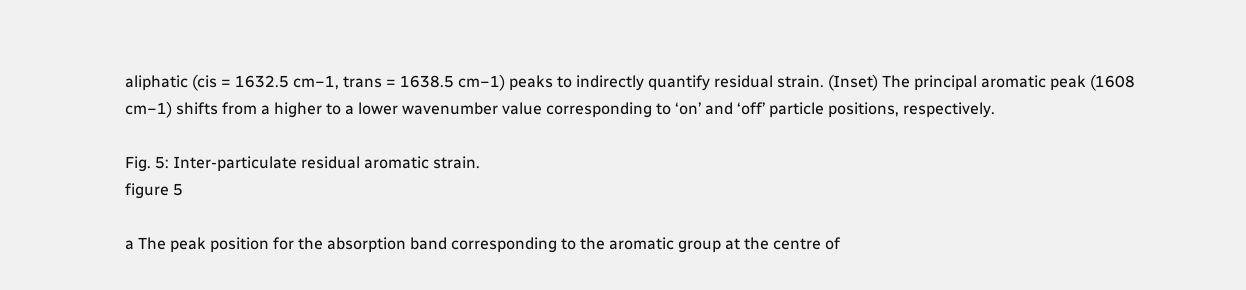aliphatic (cis = 1632.5 cm−1, trans = 1638.5 cm−1) peaks to indirectly quantify residual strain. (Inset) The principal aromatic peak (1608 cm−1) shifts from a higher to a lower wavenumber value corresponding to ‘on’ and ‘off’ particle positions, respectively.

Fig. 5: Inter-particulate residual aromatic strain.
figure 5

a The peak position for the absorption band corresponding to the aromatic group at the centre of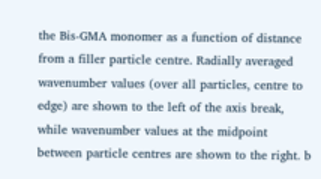the Bis-GMA monomer as a function of distance from a filler particle centre. Radially averaged wavenumber values (over all particles, centre to edge) are shown to the left of the axis break, while wavenumber values at the midpoint between particle centres are shown to the right. b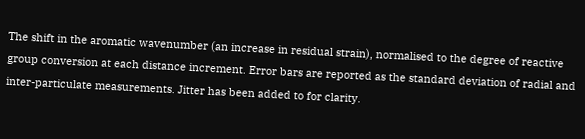The shift in the aromatic wavenumber (an increase in residual strain), normalised to the degree of reactive group conversion at each distance increment. Error bars are reported as the standard deviation of radial and inter-particulate measurements. Jitter has been added to for clarity.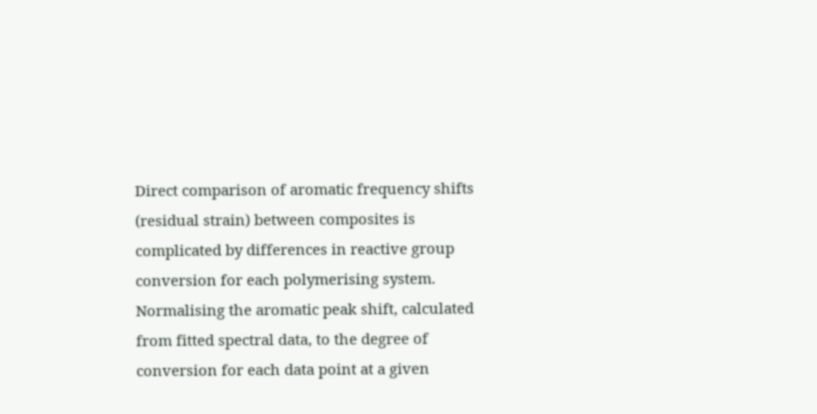Direct comparison of aromatic frequency shifts (residual strain) between composites is complicated by differences in reactive group conversion for each polymerising system. Normalising the aromatic peak shift, calculated from fitted spectral data, to the degree of conversion for each data point at a given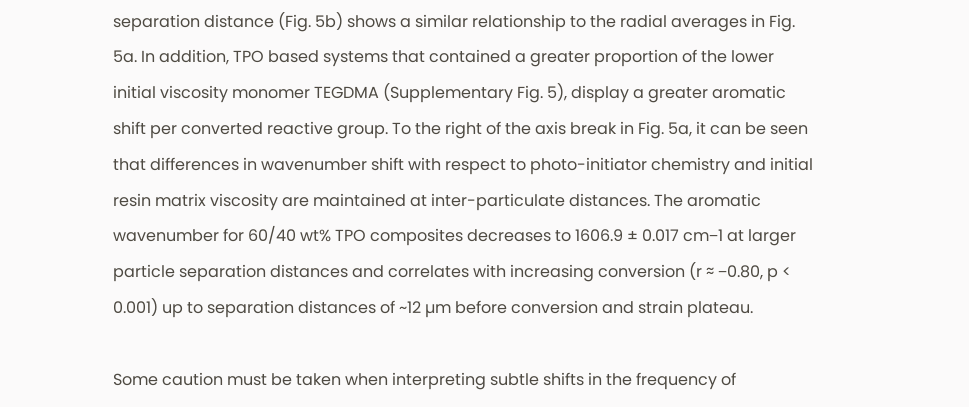separation distance (Fig. 5b) shows a similar relationship to the radial averages in Fig. 5a. In addition, TPO based systems that contained a greater proportion of the lower initial viscosity monomer TEGDMA (Supplementary Fig. 5), display a greater aromatic shift per converted reactive group. To the right of the axis break in Fig. 5a, it can be seen that differences in wavenumber shift with respect to photo-initiator chemistry and initial resin matrix viscosity are maintained at inter-particulate distances. The aromatic wavenumber for 60/40 wt% TPO composites decreases to 1606.9 ± 0.017 cm−1 at larger particle separation distances and correlates with increasing conversion (r ≈ −0.80, p < 0.001) up to separation distances of ~12 µm before conversion and strain plateau.

Some caution must be taken when interpreting subtle shifts in the frequency of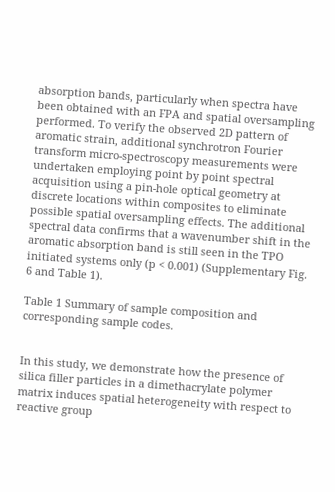absorption bands, particularly when spectra have been obtained with an FPA and spatial oversampling performed. To verify the observed 2D pattern of aromatic strain, additional synchrotron Fourier transform micro-spectroscopy measurements were undertaken employing point by point spectral acquisition using a pin-hole optical geometry at discrete locations within composites to eliminate possible spatial oversampling effects. The additional spectral data confirms that a wavenumber shift in the aromatic absorption band is still seen in the TPO initiated systems only (p < 0.001) (Supplementary Fig. 6 and Table 1).

Table 1 Summary of sample composition and corresponding sample codes.


In this study, we demonstrate how the presence of silica filler particles in a dimethacrylate polymer matrix induces spatial heterogeneity with respect to reactive group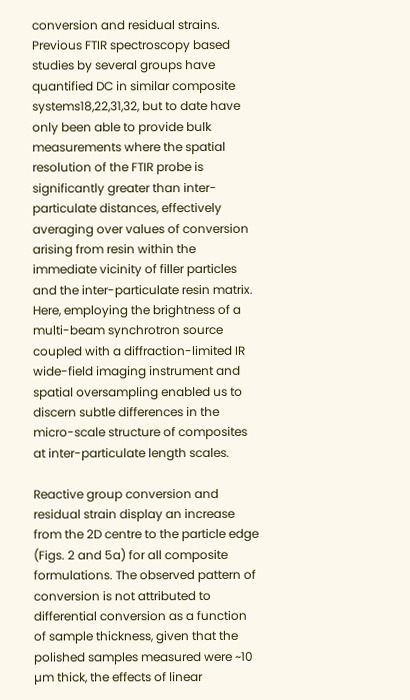conversion and residual strains. Previous FTIR spectroscopy based studies by several groups have quantified DC in similar composite systems18,22,31,32, but to date have only been able to provide bulk measurements where the spatial resolution of the FTIR probe is significantly greater than inter-particulate distances, effectively averaging over values of conversion arising from resin within the immediate vicinity of filler particles and the inter-particulate resin matrix. Here, employing the brightness of a multi-beam synchrotron source coupled with a diffraction-limited IR wide-field imaging instrument and spatial oversampling enabled us to discern subtle differences in the micro-scale structure of composites at inter-particulate length scales.

Reactive group conversion and residual strain display an increase from the 2D centre to the particle edge (Figs. 2 and 5a) for all composite formulations. The observed pattern of conversion is not attributed to differential conversion as a function of sample thickness, given that the polished samples measured were ~10 µm thick, the effects of linear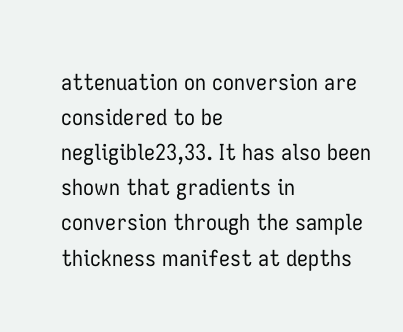attenuation on conversion are considered to be negligible23,33. It has also been shown that gradients in conversion through the sample thickness manifest at depths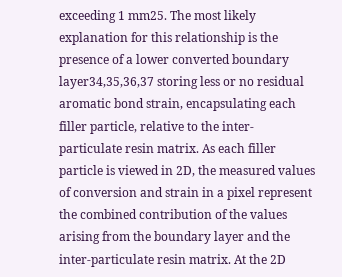exceeding 1 mm25. The most likely explanation for this relationship is the presence of a lower converted boundary layer34,35,36,37 storing less or no residual aromatic bond strain, encapsulating each filler particle, relative to the inter-particulate resin matrix. As each filler particle is viewed in 2D, the measured values of conversion and strain in a pixel represent the combined contribution of the values arising from the boundary layer and the inter-particulate resin matrix. At the 2D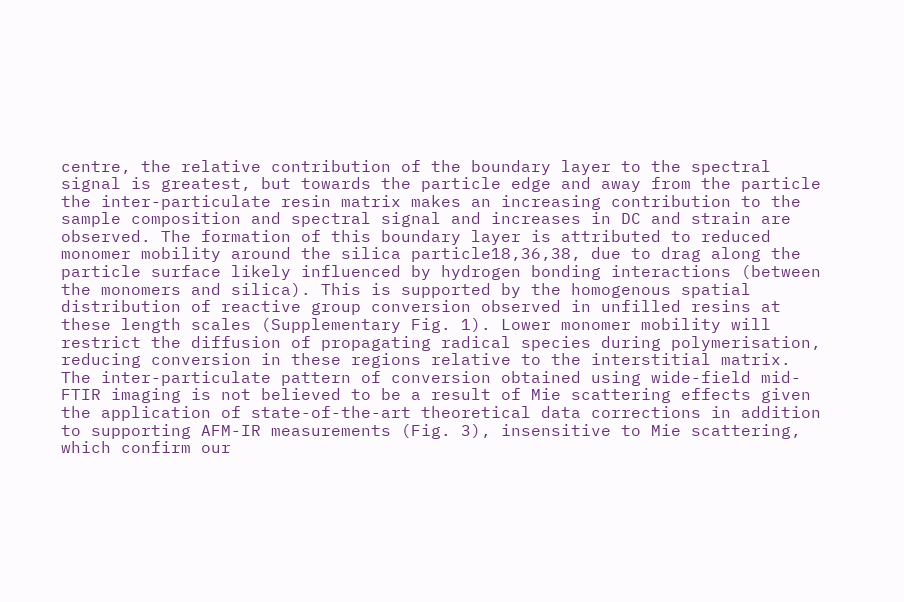centre, the relative contribution of the boundary layer to the spectral signal is greatest, but towards the particle edge and away from the particle the inter-particulate resin matrix makes an increasing contribution to the sample composition and spectral signal and increases in DC and strain are observed. The formation of this boundary layer is attributed to reduced monomer mobility around the silica particle18,36,38, due to drag along the particle surface likely influenced by hydrogen bonding interactions (between the monomers and silica). This is supported by the homogenous spatial distribution of reactive group conversion observed in unfilled resins at these length scales (Supplementary Fig. 1). Lower monomer mobility will restrict the diffusion of propagating radical species during polymerisation, reducing conversion in these regions relative to the interstitial matrix. The inter-particulate pattern of conversion obtained using wide-field mid-FTIR imaging is not believed to be a result of Mie scattering effects given the application of state-of-the-art theoretical data corrections in addition to supporting AFM-IR measurements (Fig. 3), insensitive to Mie scattering, which confirm our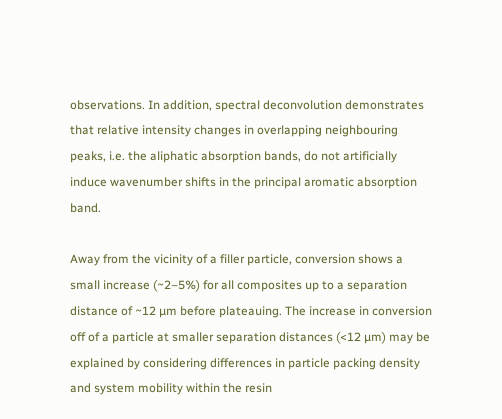observations. In addition, spectral deconvolution demonstrates that relative intensity changes in overlapping neighbouring peaks, i.e. the aliphatic absorption bands, do not artificially induce wavenumber shifts in the principal aromatic absorption band.

Away from the vicinity of a filler particle, conversion shows a small increase (~2–5%) for all composites up to a separation distance of ~12 µm before plateauing. The increase in conversion off of a particle at smaller separation distances (<12 µm) may be explained by considering differences in particle packing density and system mobility within the resin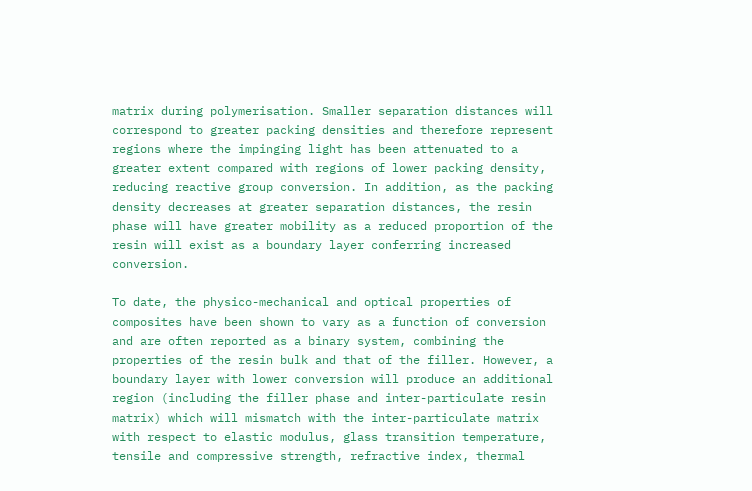matrix during polymerisation. Smaller separation distances will correspond to greater packing densities and therefore represent regions where the impinging light has been attenuated to a greater extent compared with regions of lower packing density, reducing reactive group conversion. In addition, as the packing density decreases at greater separation distances, the resin phase will have greater mobility as a reduced proportion of the resin will exist as a boundary layer conferring increased conversion.

To date, the physico-mechanical and optical properties of composites have been shown to vary as a function of conversion and are often reported as a binary system, combining the properties of the resin bulk and that of the filler. However, a boundary layer with lower conversion will produce an additional region (including the filler phase and inter-particulate resin matrix) which will mismatch with the inter-particulate matrix with respect to elastic modulus, glass transition temperature, tensile and compressive strength, refractive index, thermal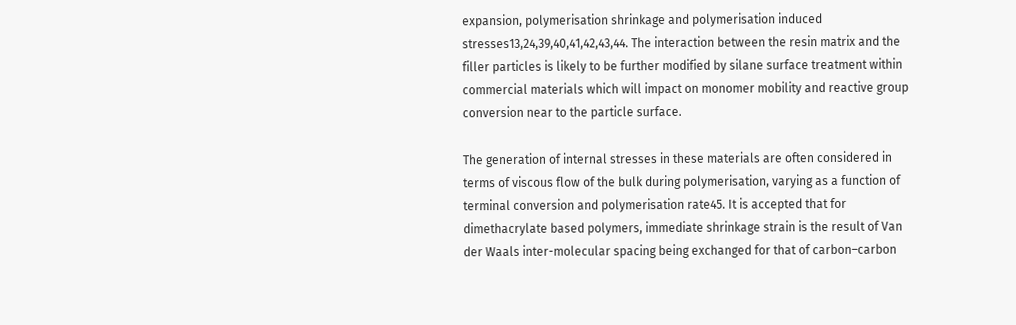expansion, polymerisation shrinkage and polymerisation induced stresses13,24,39,40,41,42,43,44. The interaction between the resin matrix and the filler particles is likely to be further modified by silane surface treatment within commercial materials which will impact on monomer mobility and reactive group conversion near to the particle surface.

The generation of internal stresses in these materials are often considered in terms of viscous flow of the bulk during polymerisation, varying as a function of terminal conversion and polymerisation rate45. It is accepted that for dimethacrylate based polymers, immediate shrinkage strain is the result of Van der Waals inter-molecular spacing being exchanged for that of carbon–carbon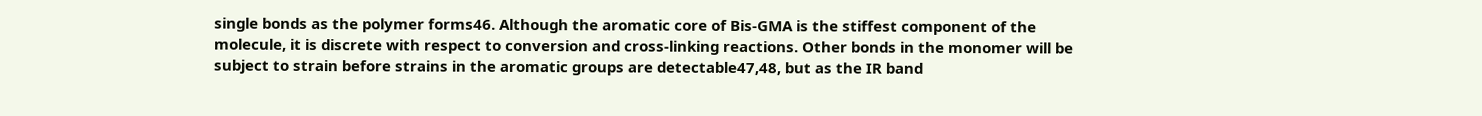single bonds as the polymer forms46. Although the aromatic core of Bis-GMA is the stiffest component of the molecule, it is discrete with respect to conversion and cross-linking reactions. Other bonds in the monomer will be subject to strain before strains in the aromatic groups are detectable47,48, but as the IR band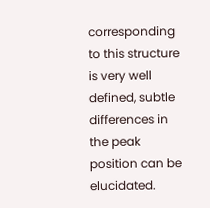corresponding to this structure is very well defined, subtle differences in the peak position can be elucidated.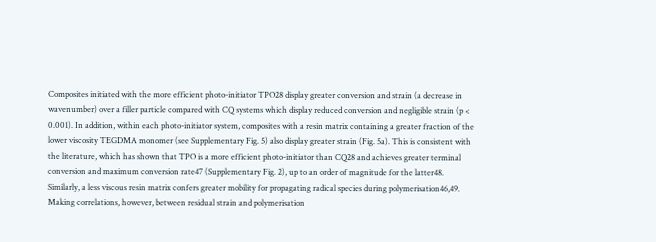Composites initiated with the more efficient photo-initiator TPO28 display greater conversion and strain (a decrease in wavenumber) over a filler particle compared with CQ systems which display reduced conversion and negligible strain (p < 0.001). In addition, within each photo-initiator system, composites with a resin matrix containing a greater fraction of the lower viscosity TEGDMA monomer (see Supplementary Fig. 5) also display greater strain (Fig. 5a). This is consistent with the literature, which has shown that TPO is a more efficient photo-initiator than CQ28 and achieves greater terminal conversion and maximum conversion rate47 (Supplementary Fig. 2), up to an order of magnitude for the latter48. Similarly, a less viscous resin matrix confers greater mobility for propagating radical species during polymerisation46,49. Making correlations, however, between residual strain and polymerisation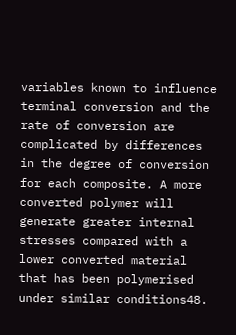variables known to influence terminal conversion and the rate of conversion are complicated by differences in the degree of conversion for each composite. A more converted polymer will generate greater internal stresses compared with a lower converted material that has been polymerised under similar conditions48.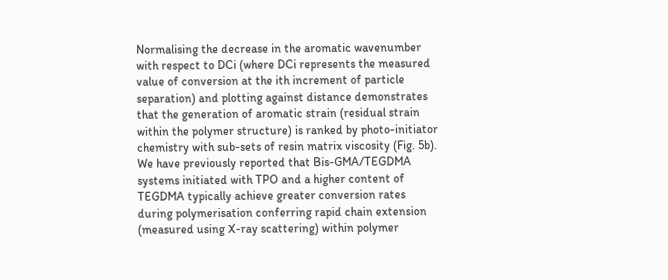Normalising the decrease in the aromatic wavenumber with respect to DCi (where DCi represents the measured value of conversion at the ith increment of particle separation) and plotting against distance demonstrates that the generation of aromatic strain (residual strain within the polymer structure) is ranked by photo-initiator chemistry with sub-sets of resin matrix viscosity (Fig. 5b). We have previously reported that Bis-GMA/TEGDMA systems initiated with TPO and a higher content of TEGDMA typically achieve greater conversion rates during polymerisation conferring rapid chain extension (measured using X-ray scattering) within polymer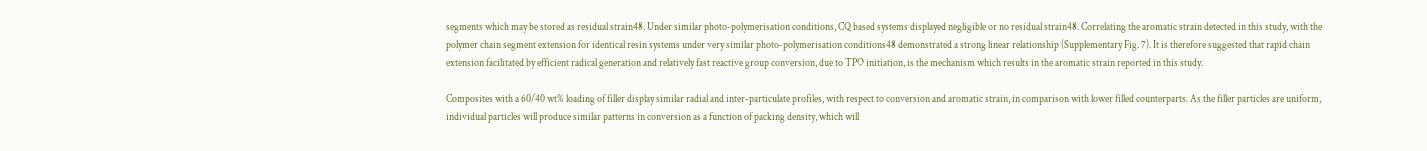segments which may be stored as residual strain48. Under similar photo-polymerisation conditions, CQ based systems displayed negligible or no residual strain48. Correlating the aromatic strain detected in this study, with the polymer chain segment extension for identical resin systems under very similar photo-polymerisation conditions48 demonstrated a strong linear relationship (Supplementary Fig. 7). It is therefore suggested that rapid chain extension facilitated by efficient radical generation and relatively fast reactive group conversion, due to TPO initiation, is the mechanism which results in the aromatic strain reported in this study.

Composites with a 60/40 wt% loading of filler display similar radial and inter-particulate profiles, with respect to conversion and aromatic strain, in comparison with lower filled counterparts. As the filler particles are uniform, individual particles will produce similar patterns in conversion as a function of packing density, which will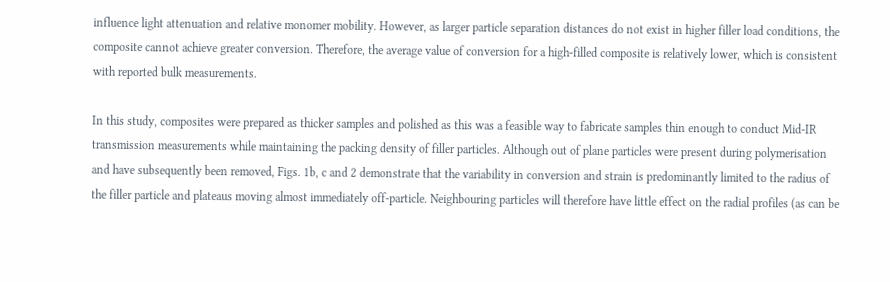influence light attenuation and relative monomer mobility. However, as larger particle separation distances do not exist in higher filler load conditions, the composite cannot achieve greater conversion. Therefore, the average value of conversion for a high-filled composite is relatively lower, which is consistent with reported bulk measurements.

In this study, composites were prepared as thicker samples and polished as this was a feasible way to fabricate samples thin enough to conduct Mid-IR transmission measurements while maintaining the packing density of filler particles. Although out of plane particles were present during polymerisation and have subsequently been removed, Figs. 1b, c and 2 demonstrate that the variability in conversion and strain is predominantly limited to the radius of the filler particle and plateaus moving almost immediately off-particle. Neighbouring particles will therefore have little effect on the radial profiles (as can be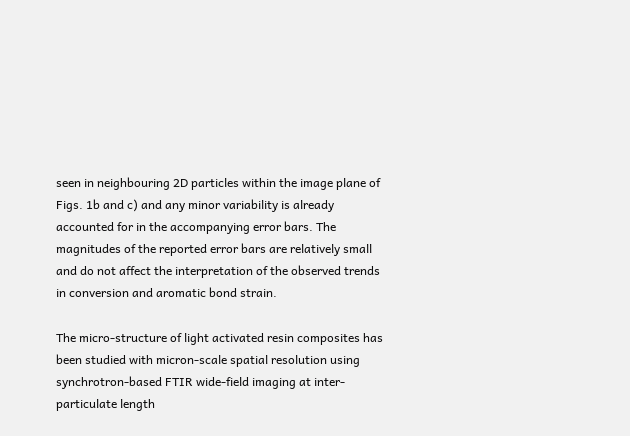seen in neighbouring 2D particles within the image plane of Figs. 1b and c) and any minor variability is already accounted for in the accompanying error bars. The magnitudes of the reported error bars are relatively small and do not affect the interpretation of the observed trends in conversion and aromatic bond strain.

The micro-structure of light activated resin composites has been studied with micron-scale spatial resolution using synchrotron-based FTIR wide-field imaging at inter-particulate length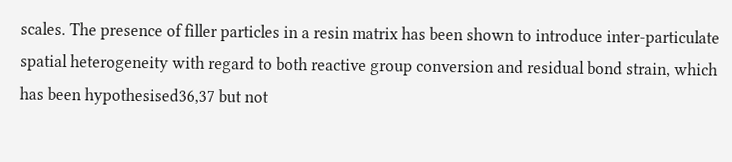scales. The presence of filler particles in a resin matrix has been shown to introduce inter-particulate spatial heterogeneity with regard to both reactive group conversion and residual bond strain, which has been hypothesised36,37 but not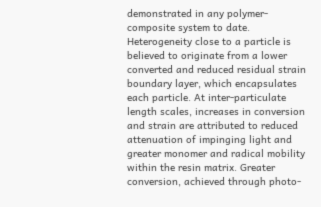demonstrated in any polymer-composite system to date. Heterogeneity close to a particle is believed to originate from a lower converted and reduced residual strain boundary layer, which encapsulates each particle. At inter-particulate length scales, increases in conversion and strain are attributed to reduced attenuation of impinging light and greater monomer and radical mobility within the resin matrix. Greater conversion, achieved through photo-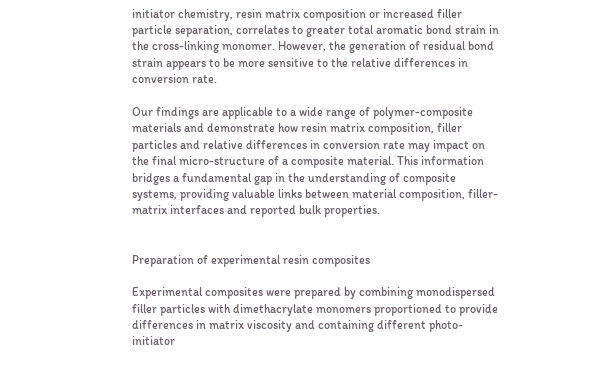initiator chemistry, resin matrix composition or increased filler particle separation, correlates to greater total aromatic bond strain in the cross-linking monomer. However, the generation of residual bond strain appears to be more sensitive to the relative differences in conversion rate.

Our findings are applicable to a wide range of polymer-composite materials and demonstrate how resin matrix composition, filler particles and relative differences in conversion rate may impact on the final micro-structure of a composite material. This information bridges a fundamental gap in the understanding of composite systems, providing valuable links between material composition, filler-matrix interfaces and reported bulk properties.


Preparation of experimental resin composites

Experimental composites were prepared by combining monodispersed filler particles with dimethacrylate monomers proportioned to provide differences in matrix viscosity and containing different photo-initiator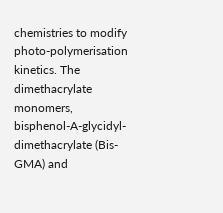chemistries to modify photo-polymerisation kinetics. The dimethacrylate monomers, bisphenol-A-glycidyl-dimethacrylate (Bis-GMA) and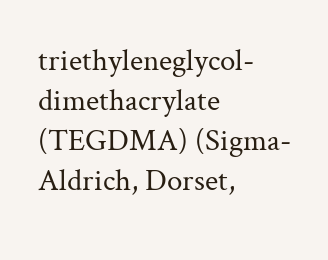triethyleneglycol-dimethacrylate (TEGDMA) (Sigma-Aldrich, Dorset,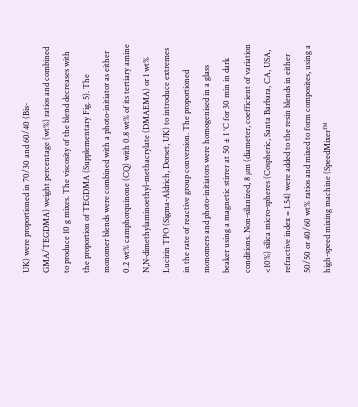UK) were proportioned in 70/30 and 60/40 (Bis-GMA/TEGDMA) weight percentage (wt%) ratios and combined to produce 10 g mixes. The viscosity of the blend decreases with the proportion of TEGDMA (Supplementary Fig. 5). The monomer blends were combined with a photo-initiator as either 0.2 wt% camphorquinone (CQ) with 0.8 wt% of its tertiary amine N,N-dimethylaminoethyl-methacrylate (DMAEMA) or 1 wt% Lucirin TPO (Sigma-Aldrich, Dorset, UK) to introduce extremes in the rate of reactive group conversion. The proportioned monomers and photo-initiators were homogenised in a glass beaker using a magnetic stirrer at 50 ± 1 °C for 30 min in dark conditions. Non-silanized, 8 µm (diameter, coefficient of variation <10%) silica micro-spheres (Cospheric, Santa Barbara, CA, USA, refractive index = 1.54) were added to the resin blends in either 50/50 or 40/60 wt% ratios and mixed to form composites, using a high-speed mixing machine (SpeedMixer™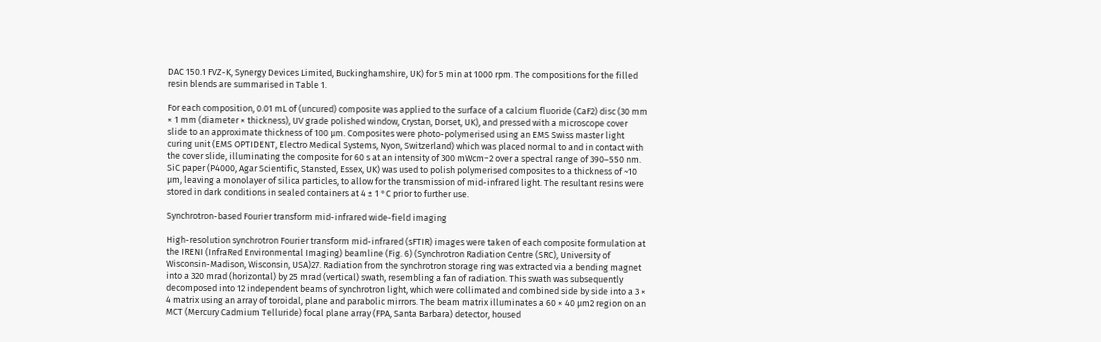DAC 150.1 FVZ-K, Synergy Devices Limited, Buckinghamshire, UK) for 5 min at 1000 rpm. The compositions for the filled resin blends are summarised in Table 1.

For each composition, 0.01 mL of (uncured) composite was applied to the surface of a calcium fluoride (CaF2) disc (30 mm × 1 mm (diameter × thickness), UV grade polished window, Crystan, Dorset, UK), and pressed with a microscope cover slide to an approximate thickness of 100 µm. Composites were photo-polymerised using an EMS Swiss master light curing unit (EMS OPTIDENT, Electro Medical Systems, Nyon, Switzerland) which was placed normal to and in contact with the cover slide, illuminating the composite for 60 s at an intensity of 300 mWcm−2 over a spectral range of 390–550 nm. SiC paper (P4000, Agar Scientific, Stansted, Essex, UK) was used to polish polymerised composites to a thickness of ~10 µm, leaving a monolayer of silica particles, to allow for the transmission of mid-infrared light. The resultant resins were stored in dark conditions in sealed containers at 4 ± 1 °C prior to further use.

Synchrotron-based Fourier transform mid-infrared wide-field imaging

High-resolution synchrotron Fourier transform mid-infrared (sFTIR) images were taken of each composite formulation at the IRENI (InfraRed Environmental Imaging) beamline (Fig. 6) (Synchrotron Radiation Centre (SRC), University of Wisconsin-Madison, Wisconsin, USA)27. Radiation from the synchrotron storage ring was extracted via a bending magnet into a 320 mrad (horizontal) by 25 mrad (vertical) swath, resembling a fan of radiation. This swath was subsequently decomposed into 12 independent beams of synchrotron light, which were collimated and combined side by side into a 3 × 4 matrix using an array of toroidal, plane and parabolic mirrors. The beam matrix illuminates a 60 × 40 µm2 region on an MCT (Mercury Cadmium Telluride) focal plane array (FPA, Santa Barbara) detector, housed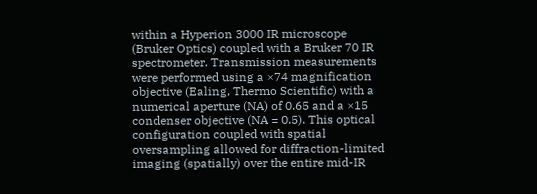within a Hyperion 3000 IR microscope (Bruker Optics) coupled with a Bruker 70 IR spectrometer. Transmission measurements were performed using a ×74 magnification objective (Ealing, Thermo Scientific) with a numerical aperture (NA) of 0.65 and a ×15 condenser objective (NA = 0.5). This optical configuration coupled with spatial oversampling allowed for diffraction-limited imaging (spatially) over the entire mid-IR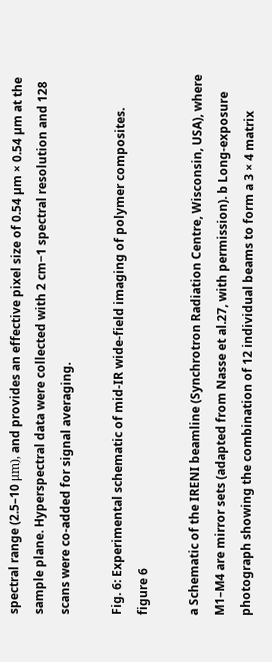spectral range (2.5–10 μm), and provides an effective pixel size of 0.54 µm × 0.54 µm at the sample plane. Hyperspectral data were collected with 2 cm−1 spectral resolution and 128 scans were co-added for signal averaging.

Fig. 6: Experimental schematic of mid-IR wide-field imaging of polymer composites.
figure 6

a Schematic of the IRENI beamline (Synchrotron Radiation Centre, Wisconsin, USA), where M1–M4 are mirror sets (adapted from Nasse et al.27, with permission). b Long-exposure photograph showing the combination of 12 individual beams to form a 3 × 4 matrix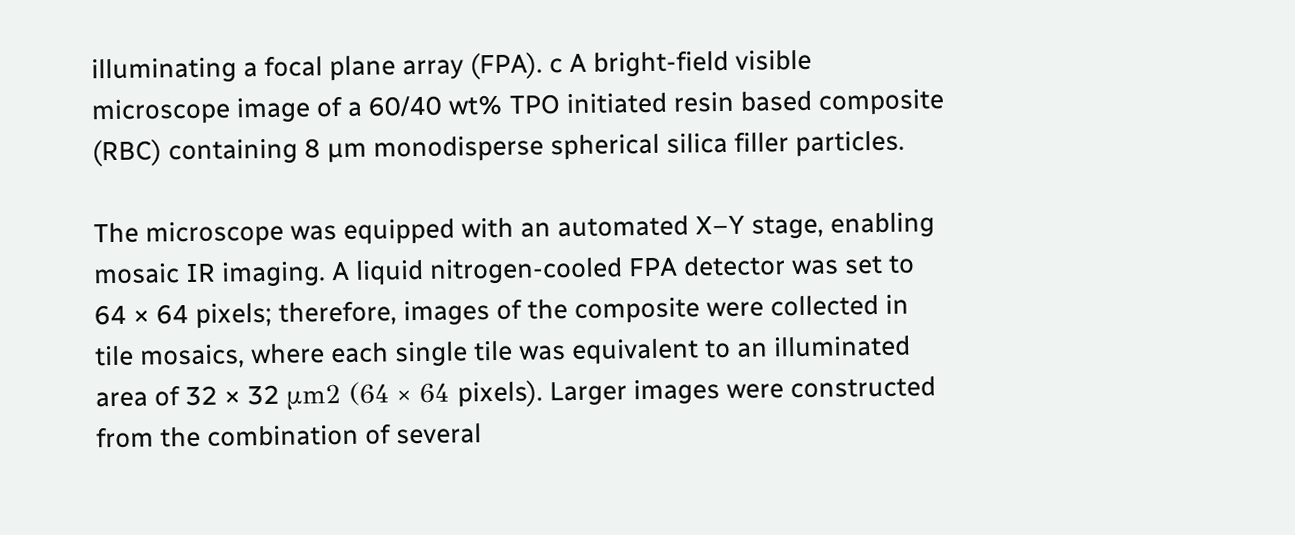illuminating a focal plane array (FPA). c A bright-field visible microscope image of a 60/40 wt% TPO initiated resin based composite (RBC) containing 8 µm monodisperse spherical silica filler particles.

The microscope was equipped with an automated X–Y stage, enabling mosaic IR imaging. A liquid nitrogen-cooled FPA detector was set to 64 × 64 pixels; therefore, images of the composite were collected in tile mosaics, where each single tile was equivalent to an illuminated area of 32 × 32 μm2 (64 × 64 pixels). Larger images were constructed from the combination of several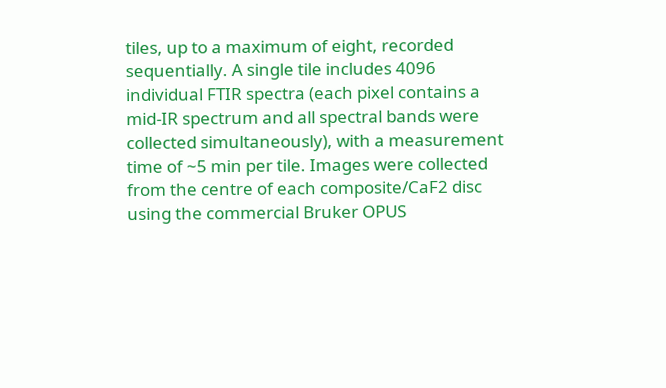tiles, up to a maximum of eight, recorded sequentially. A single tile includes 4096 individual FTIR spectra (each pixel contains a mid-IR spectrum and all spectral bands were collected simultaneously), with a measurement time of ~5 min per tile. Images were collected from the centre of each composite/CaF2 disc using the commercial Bruker OPUS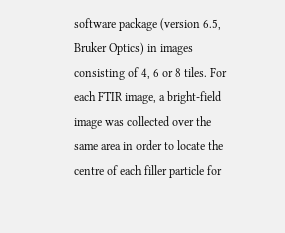software package (version 6.5, Bruker Optics) in images consisting of 4, 6 or 8 tiles. For each FTIR image, a bright-field image was collected over the same area in order to locate the centre of each filler particle for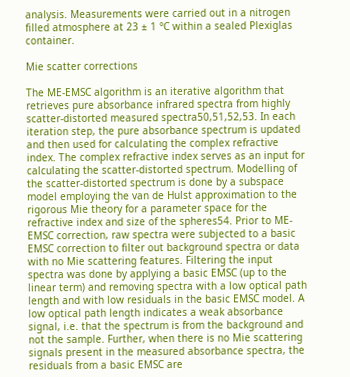analysis. Measurements were carried out in a nitrogen filled atmosphere at 23 ± 1 °C within a sealed Plexiglas container.

Mie scatter corrections

The ME-EMSC algorithm is an iterative algorithm that retrieves pure absorbance infrared spectra from highly scatter-distorted measured spectra50,51,52,53. In each iteration step, the pure absorbance spectrum is updated and then used for calculating the complex refractive index. The complex refractive index serves as an input for calculating the scatter-distorted spectrum. Modelling of the scatter-distorted spectrum is done by a subspace model employing the van de Hulst approximation to the rigorous Mie theory for a parameter space for the refractive index and size of the spheres54. Prior to ME-EMSC correction, raw spectra were subjected to a basic EMSC correction to filter out background spectra or data with no Mie scattering features. Filtering the input spectra was done by applying a basic EMSC (up to the linear term) and removing spectra with a low optical path length and with low residuals in the basic EMSC model. A low optical path length indicates a weak absorbance signal, i.e. that the spectrum is from the background and not the sample. Further, when there is no Mie scattering signals present in the measured absorbance spectra, the residuals from a basic EMSC are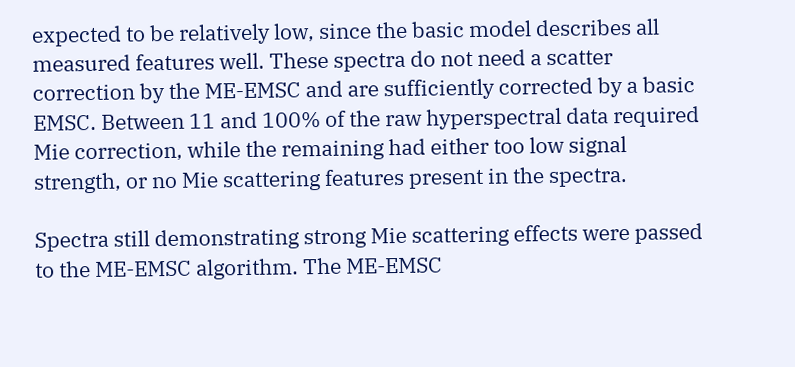expected to be relatively low, since the basic model describes all measured features well. These spectra do not need a scatter correction by the ME-EMSC and are sufficiently corrected by a basic EMSC. Between 11 and 100% of the raw hyperspectral data required Mie correction, while the remaining had either too low signal strength, or no Mie scattering features present in the spectra.

Spectra still demonstrating strong Mie scattering effects were passed to the ME-EMSC algorithm. The ME-EMSC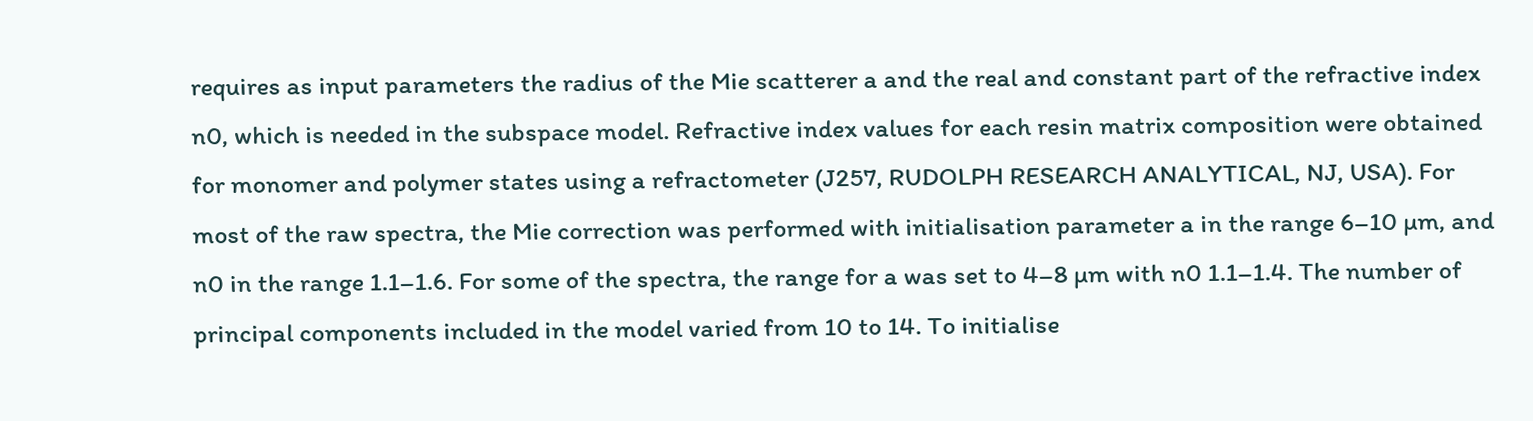requires as input parameters the radius of the Mie scatterer a and the real and constant part of the refractive index n0, which is needed in the subspace model. Refractive index values for each resin matrix composition were obtained for monomer and polymer states using a refractometer (J257, RUDOLPH RESEARCH ANALYTICAL, NJ, USA). For most of the raw spectra, the Mie correction was performed with initialisation parameter a in the range 6–10 µm, and n0 in the range 1.1–1.6. For some of the spectra, the range for a was set to 4–8 µm with n0 1.1–1.4. The number of principal components included in the model varied from 10 to 14. To initialise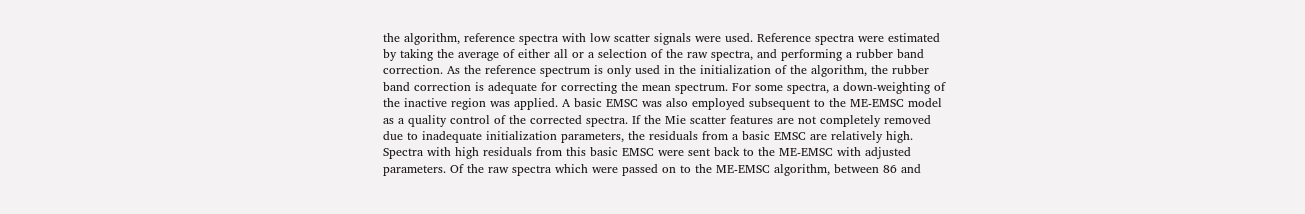the algorithm, reference spectra with low scatter signals were used. Reference spectra were estimated by taking the average of either all or a selection of the raw spectra, and performing a rubber band correction. As the reference spectrum is only used in the initialization of the algorithm, the rubber band correction is adequate for correcting the mean spectrum. For some spectra, a down-weighting of the inactive region was applied. A basic EMSC was also employed subsequent to the ME-EMSC model as a quality control of the corrected spectra. If the Mie scatter features are not completely removed due to inadequate initialization parameters, the residuals from a basic EMSC are relatively high. Spectra with high residuals from this basic EMSC were sent back to the ME-EMSC with adjusted parameters. Of the raw spectra which were passed on to the ME-EMSC algorithm, between 86 and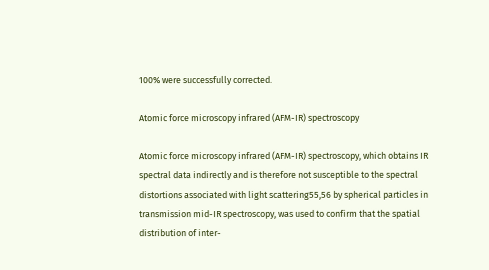100% were successfully corrected.

Atomic force microscopy infrared (AFM-IR) spectroscopy

Atomic force microscopy infrared (AFM-IR) spectroscopy, which obtains IR spectral data indirectly and is therefore not susceptible to the spectral distortions associated with light scattering55,56 by spherical particles in transmission mid-IR spectroscopy, was used to confirm that the spatial distribution of inter-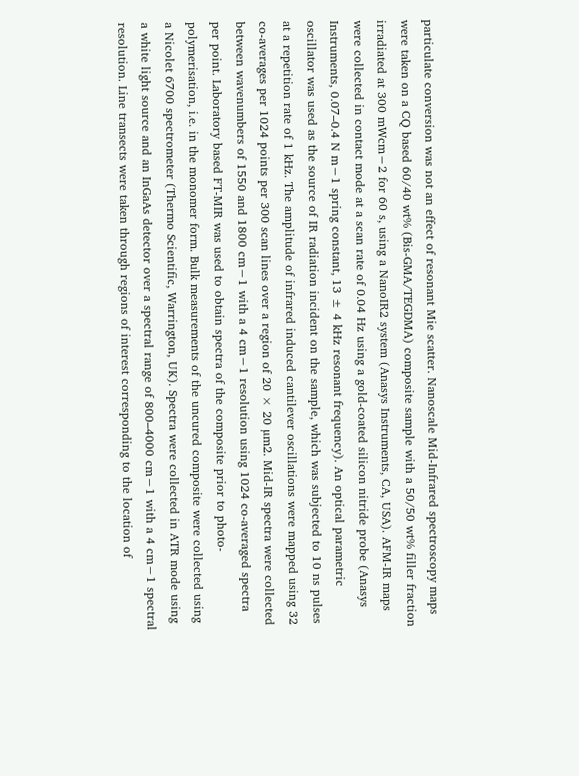particulate conversion was not an effect of resonant Mie scatter. Nanoscale Mid-Infrared spectroscopy maps were taken on a CQ based 60/40 wt% (Bis-GMA/TEGDMA) composite sample with a 50/50 wt% filler fraction irradiated at 300 mWcm−2 for 60 s, using a NanoIR2 system (Anasys Instruments, CA, USA). AFM-IR maps were collected in contact mode at a scan rate of 0.04 Hz using a gold-coated silicon nitride probe (Anasys Instruments, 0.07–0.4 N m−1 spring constant, 13 ± 4 kHz resonant frequency). An optical parametric oscillator was used as the source of IR radiation incident on the sample, which was subjected to 10 ns pulses at a repetition rate of 1 kHz. The amplitude of infrared induced cantilever oscillations were mapped using 32 co-averages per 1024 points per 300 scan lines over a region of 20 × 20 µm2. Mid-IR spectra were collected between wavenumbers of 1550 and 1800 cm−1 with a 4 cm−1 resolution using 1024 co-averaged spectra per point. Laboratory based FT-MIR was used to obtain spectra of the composite prior to photo-polymerisation, i.e. in the monomer form. Bulk measurements of the uncured composite were collected using a Nicolet 6700 spectrometer (Thermo Scientific, Warrington, UK). Spectra were collected in ATR mode using a white light source and an InGaAs detector over a spectral range of 800–4000 cm−1 with a 4 cm−1 spectral resolution. Line transects were taken through regions of interest corresponding to the location of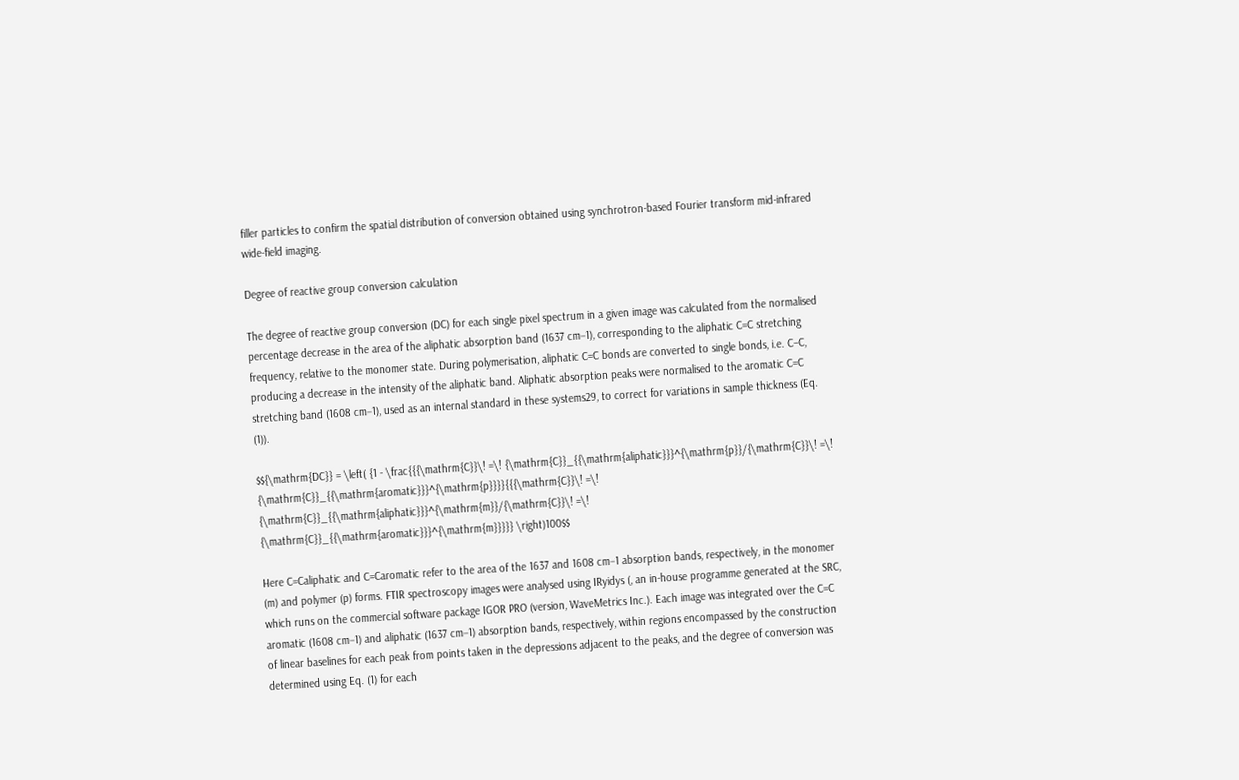filler particles to confirm the spatial distribution of conversion obtained using synchrotron-based Fourier transform mid-infrared wide-field imaging.

Degree of reactive group conversion calculation

The degree of reactive group conversion (DC) for each single pixel spectrum in a given image was calculated from the normalised percentage decrease in the area of the aliphatic absorption band (1637 cm−1), corresponding to the aliphatic C=C stretching frequency, relative to the monomer state. During polymerisation, aliphatic C=C bonds are converted to single bonds, i.e. C–C, producing a decrease in the intensity of the aliphatic band. Aliphatic absorption peaks were normalised to the aromatic C=C stretching band (1608 cm−1), used as an internal standard in these systems29, to correct for variations in sample thickness (Eq. (1)).

$${\mathrm{DC}} = \left( {1 - \frac{{{\mathrm{C}}\! =\! {\mathrm{C}}_{{\mathrm{aliphatic}}}^{\mathrm{p}}/{\mathrm{C}}\! =\! {\mathrm{C}}_{{\mathrm{aromatic}}}^{\mathrm{p}}}}{{{\mathrm{C}}\! =\! {\mathrm{C}}_{{\mathrm{aliphatic}}}^{\mathrm{m}}/{\mathrm{C}}\! =\! {\mathrm{C}}_{{\mathrm{aromatic}}}^{\mathrm{m}}}}} \right)100$$

Here C=Caliphatic and C=Caromatic refer to the area of the 1637 and 1608 cm−1 absorption bands, respectively, in the monomer (m) and polymer (p) forms. FTIR spectroscopy images were analysed using IRyidys (, an in-house programme generated at the SRC, which runs on the commercial software package IGOR PRO (version, WaveMetrics Inc.). Each image was integrated over the C=C aromatic (1608 cm−1) and aliphatic (1637 cm−1) absorption bands, respectively, within regions encompassed by the construction of linear baselines for each peak from points taken in the depressions adjacent to the peaks, and the degree of conversion was determined using Eq. (1) for each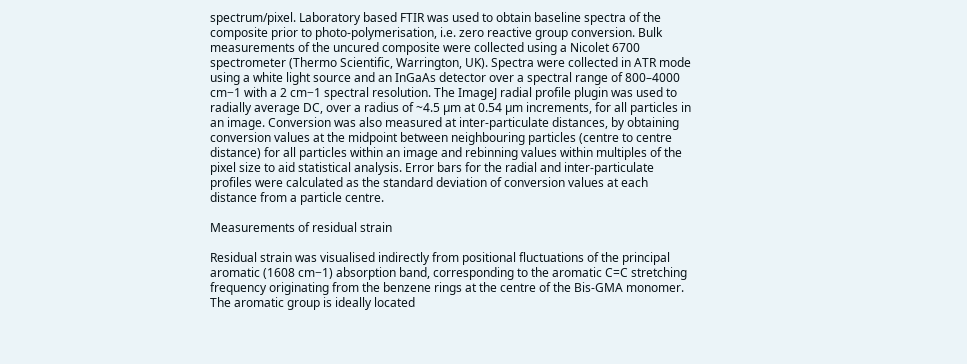spectrum/pixel. Laboratory based FTIR was used to obtain baseline spectra of the composite prior to photo-polymerisation, i.e. zero reactive group conversion. Bulk measurements of the uncured composite were collected using a Nicolet 6700 spectrometer (Thermo Scientific, Warrington, UK). Spectra were collected in ATR mode using a white light source and an InGaAs detector over a spectral range of 800–4000 cm−1 with a 2 cm−1 spectral resolution. The ImageJ radial profile plugin was used to radially average DC, over a radius of ~4.5 µm at 0.54 µm increments, for all particles in an image. Conversion was also measured at inter-particulate distances, by obtaining conversion values at the midpoint between neighbouring particles (centre to centre distance) for all particles within an image and rebinning values within multiples of the pixel size to aid statistical analysis. Error bars for the radial and inter-particulate profiles were calculated as the standard deviation of conversion values at each distance from a particle centre.

Measurements of residual strain

Residual strain was visualised indirectly from positional fluctuations of the principal aromatic (1608 cm−1) absorption band, corresponding to the aromatic C=C stretching frequency originating from the benzene rings at the centre of the Bis-GMA monomer. The aromatic group is ideally located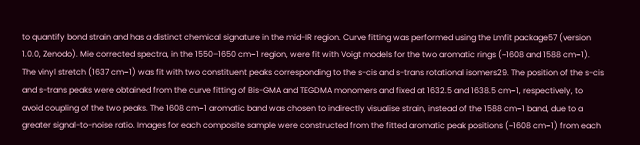to quantify bond strain and has a distinct chemical signature in the mid-IR region. Curve fitting was performed using the Lmfit package57 (version 1.0.0, Zenodo). Mie corrected spectra, in the 1550–1650 cm−1 region, were fit with Voigt models for the two aromatic rings (~1608 and 1588 cm−1). The vinyl stretch (1637 cm−1) was fit with two constituent peaks corresponding to the s-cis and s-trans rotational isomers29. The position of the s-cis and s-trans peaks were obtained from the curve fitting of Bis-GMA and TEGDMA monomers and fixed at 1632.5 and 1638.5 cm−1, respectively, to avoid coupling of the two peaks. The 1608 cm−1 aromatic band was chosen to indirectly visualise strain, instead of the 1588 cm−1 band, due to a greater signal-to-noise ratio. Images for each composite sample were constructed from the fitted aromatic peak positions (~1608 cm−1) from each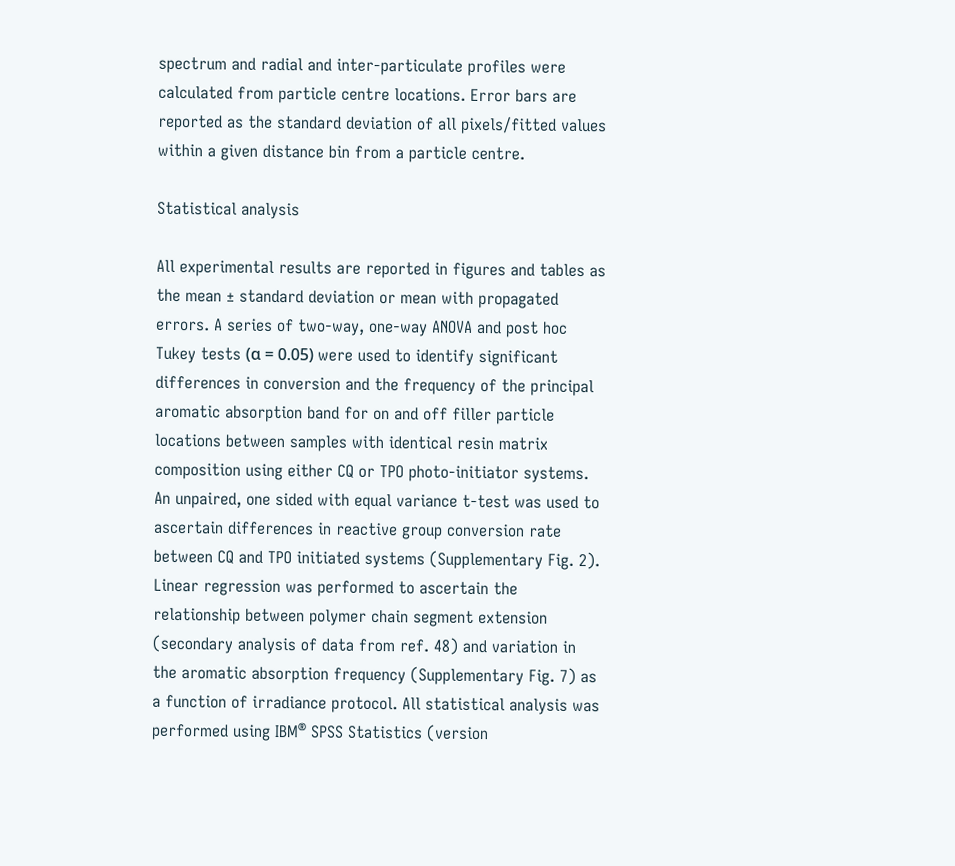spectrum and radial and inter-particulate profiles were calculated from particle centre locations. Error bars are reported as the standard deviation of all pixels/fitted values within a given distance bin from a particle centre.

Statistical analysis

All experimental results are reported in figures and tables as the mean ± standard deviation or mean with propagated errors. A series of two-way, one-way ANOVA and post hoc Tukey tests (α = 0.05) were used to identify significant differences in conversion and the frequency of the principal aromatic absorption band for on and off filler particle locations between samples with identical resin matrix composition using either CQ or TPO photo-initiator systems. An unpaired, one sided with equal variance t-test was used to ascertain differences in reactive group conversion rate between CQ and TPO initiated systems (Supplementary Fig. 2). Linear regression was performed to ascertain the relationship between polymer chain segment extension (secondary analysis of data from ref. 48) and variation in the aromatic absorption frequency (Supplementary Fig. 7) as a function of irradiance protocol. All statistical analysis was performed using IBM® SPSS Statistics (version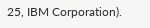25, IBM Corporation).